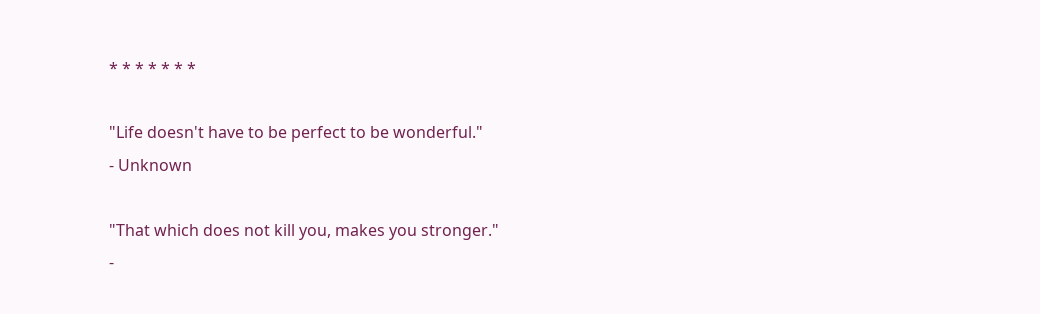* * * * * * *

"Life doesn't have to be perfect to be wonderful."
- Unknown

"That which does not kill you, makes you stronger."
-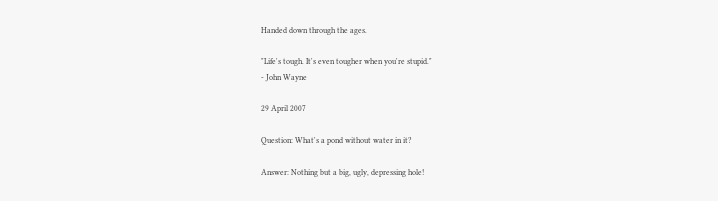Handed down through the ages.

"Life's tough. It's even tougher when you're stupid."
- John Wayne

29 April 2007

Question: What's a pond without water in it?

Answer: Nothing but a big, ugly, depressing hole!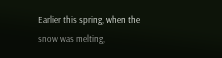Earlier this spring, when the snow was melting,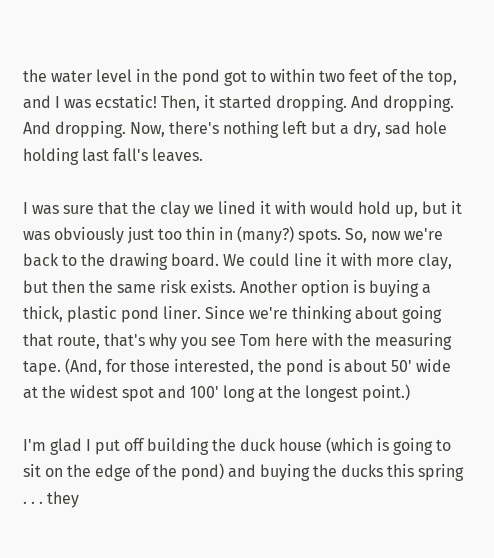the water level in the pond got to within two feet of the top, and I was ecstatic! Then, it started dropping. And dropping. And dropping. Now, there's nothing left but a dry, sad hole holding last fall's leaves.

I was sure that the clay we lined it with would hold up, but it was obviously just too thin in (many?) spots. So, now we're back to the drawing board. We could line it with more clay, but then the same risk exists. Another option is buying a thick, plastic pond liner. Since we're thinking about going that route, that's why you see Tom here with the measuring tape. (And, for those interested, the pond is about 50' wide at the widest spot and 100' long at the longest point.)

I'm glad I put off building the duck house (which is going to sit on the edge of the pond) and buying the ducks this spring . . . they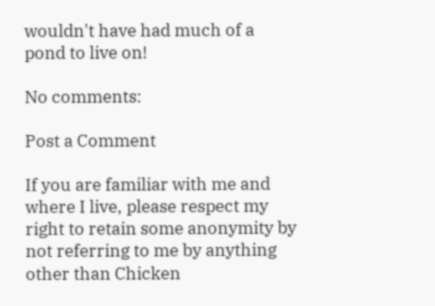wouldn't have had much of a pond to live on!

No comments:

Post a Comment

If you are familiar with me and where I live, please respect my right to retain some anonymity by not referring to me by anything other than Chicken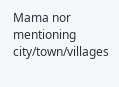Mama nor mentioning city/town/villages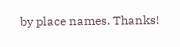by place names. Thanks!